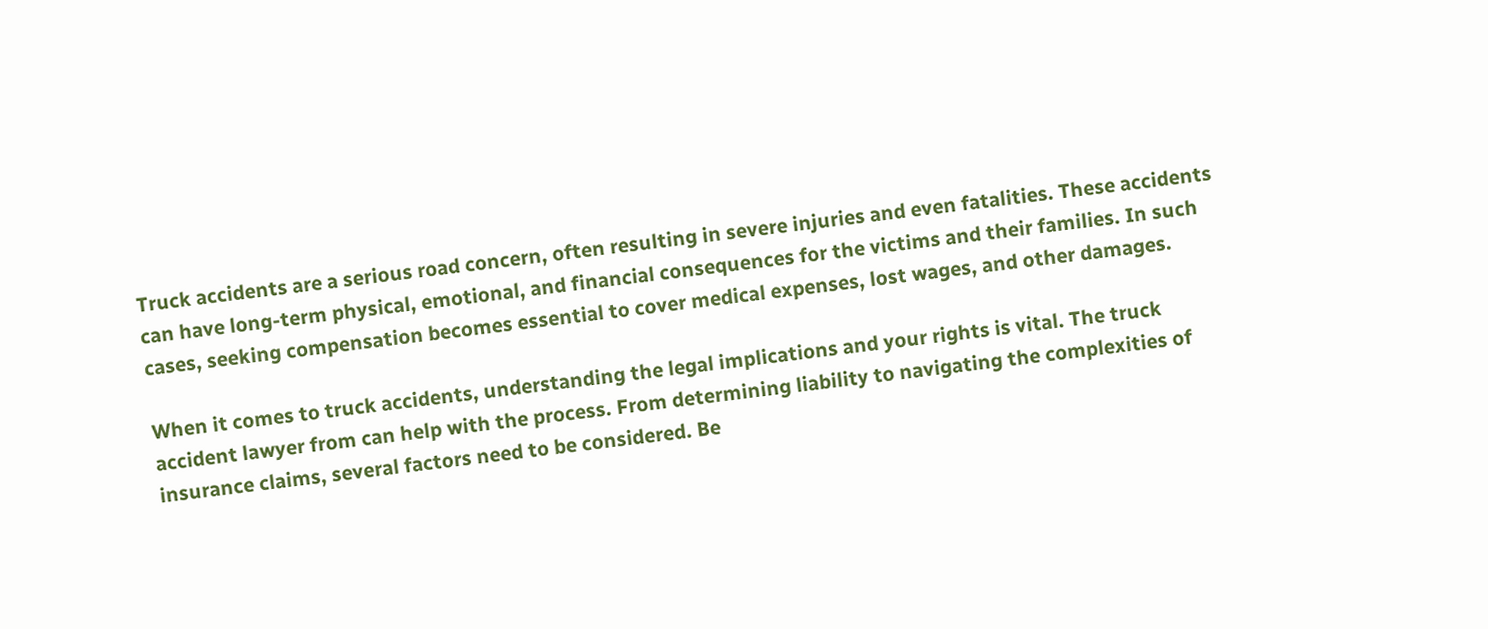Truck accidents are a serious road concern, often resulting in severe injuries and even fatalities. These accidents can have long-term physical, emotional, and financial consequences for the victims and their families. In such cases, seeking compensation becomes essential to cover medical expenses, lost wages, and other damages.

When it comes to truck accidents, understanding the legal implications and your rights is vital. The truck accident lawyer from can help with the process. From determining liability to navigating the complexities of insurance claims, several factors need to be considered. Be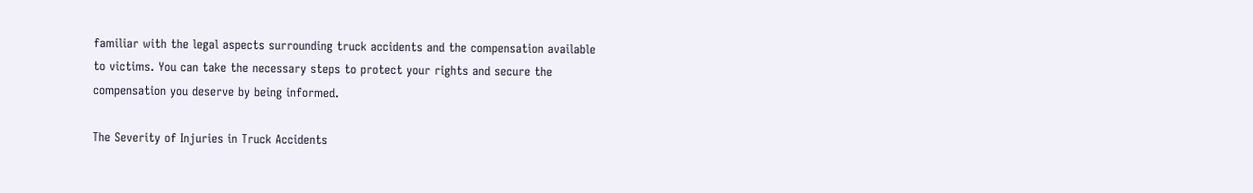familiar with the legal aspects surrounding truck accidents and the compensation available to victims. You can take the necessary steps to protect your rights and secure the compensation you deserve by being informed.

The Severity of Injuries in Truck Accidents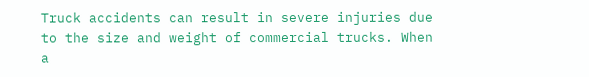Truck accidents can result in severe injuries due to the size and weight of commercial trucks. When a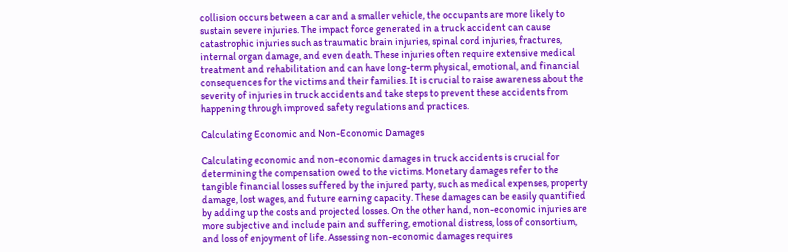collision occurs between a car and a smaller vehicle, the occupants are more likely to sustain severe injuries. The impact force generated in a truck accident can cause catastrophic injuries such as traumatic brain injuries, spinal cord injuries, fractures, internal organ damage, and even death. These injuries often require extensive medical treatment and rehabilitation and can have long-term physical, emotional, and financial consequences for the victims and their families. It is crucial to raise awareness about the severity of injuries in truck accidents and take steps to prevent these accidents from happening through improved safety regulations and practices.

Calculating Economic and Non-Economic Damages

Calculating economic and non-economic damages in truck accidents is crucial for determining the compensation owed to the victims. Monetary damages refer to the tangible financial losses suffered by the injured party, such as medical expenses, property damage, lost wages, and future earning capacity. These damages can be easily quantified by adding up the costs and projected losses. On the other hand, non-economic injuries are more subjective and include pain and suffering, emotional distress, loss of consortium, and loss of enjoyment of life. Assessing non-economic damages requires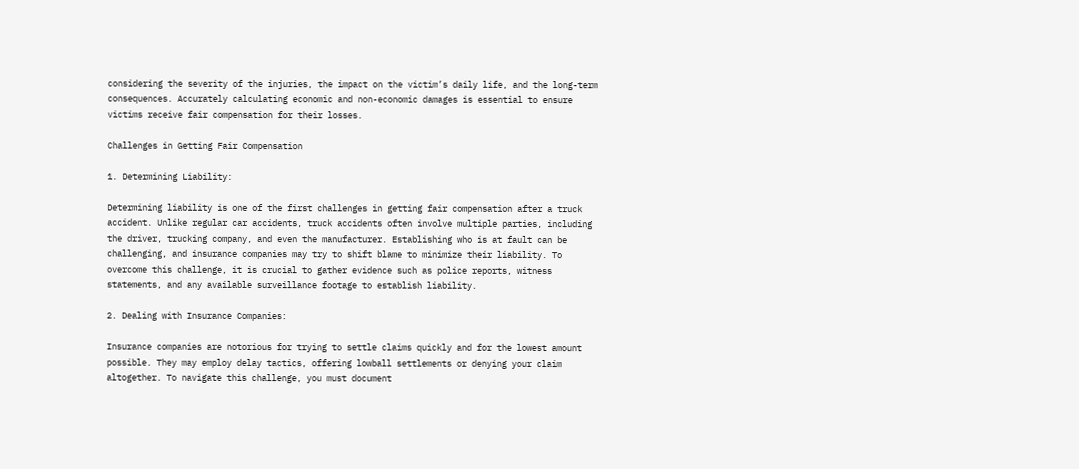considering the severity of the injuries, the impact on the victim’s daily life, and the long-term consequences. Accurately calculating economic and non-economic damages is essential to ensure victims receive fair compensation for their losses.

Challenges in Getting Fair Compensation

1. Determining Liability:

Determining liability is one of the first challenges in getting fair compensation after a truck accident. Unlike regular car accidents, truck accidents often involve multiple parties, including the driver, trucking company, and even the manufacturer. Establishing who is at fault can be challenging, and insurance companies may try to shift blame to minimize their liability. To overcome this challenge, it is crucial to gather evidence such as police reports, witness statements, and any available surveillance footage to establish liability.

2. Dealing with Insurance Companies:

Insurance companies are notorious for trying to settle claims quickly and for the lowest amount possible. They may employ delay tactics, offering lowball settlements or denying your claim altogether. To navigate this challenge, you must document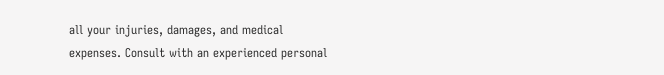all your injuries, damages, and medical expenses. Consult with an experienced personal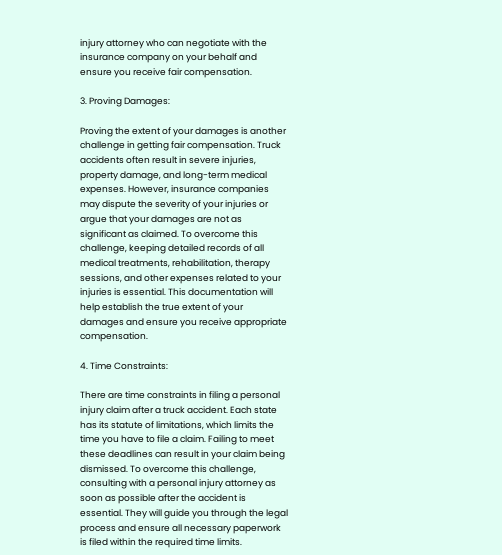injury attorney who can negotiate with the insurance company on your behalf and ensure you receive fair compensation.

3. Proving Damages:

Proving the extent of your damages is another challenge in getting fair compensation. Truck accidents often result in severe injuries, property damage, and long-term medical expenses. However, insurance companies may dispute the severity of your injuries or argue that your damages are not as significant as claimed. To overcome this challenge, keeping detailed records of all medical treatments, rehabilitation, therapy sessions, and other expenses related to your injuries is essential. This documentation will help establish the true extent of your damages and ensure you receive appropriate compensation.

4. Time Constraints:

There are time constraints in filing a personal injury claim after a truck accident. Each state has its statute of limitations, which limits the time you have to file a claim. Failing to meet these deadlines can result in your claim being dismissed. To overcome this challenge, consulting with a personal injury attorney as soon as possible after the accident is essential. They will guide you through the legal process and ensure all necessary paperwork is filed within the required time limits.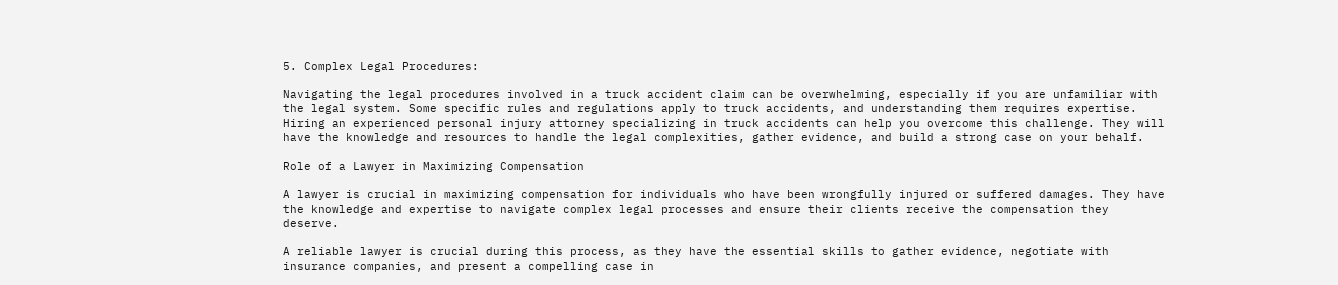5. Complex Legal Procedures:

Navigating the legal procedures involved in a truck accident claim can be overwhelming, especially if you are unfamiliar with the legal system. Some specific rules and regulations apply to truck accidents, and understanding them requires expertise. Hiring an experienced personal injury attorney specializing in truck accidents can help you overcome this challenge. They will have the knowledge and resources to handle the legal complexities, gather evidence, and build a strong case on your behalf.

Role of a Lawyer in Maximizing Compensation

A lawyer is crucial in maximizing compensation for individuals who have been wrongfully injured or suffered damages. They have the knowledge and expertise to navigate complex legal processes and ensure their clients receive the compensation they deserve.

A reliable lawyer is crucial during this process, as they have the essential skills to gather evidence, negotiate with insurance companies, and present a compelling case in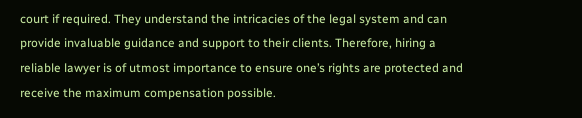court if required. They understand the intricacies of the legal system and can provide invaluable guidance and support to their clients. Therefore, hiring a reliable lawyer is of utmost importance to ensure one’s rights are protected and receive the maximum compensation possible.